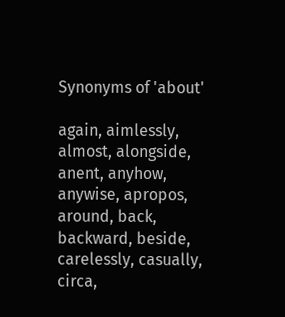Synonyms of 'about'

again, aimlessly, almost, alongside, anent, anyhow, anywise, apropos, around, back, backward, beside, carelessly, casually, circa,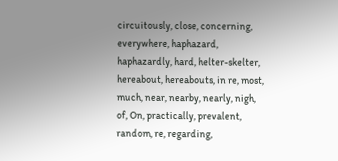circuitously, close, concerning, everywhere, haphazard, haphazardly, hard, helter-skelter, hereabout, hereabouts, in re, most, much, near, nearby, nearly, nigh, of, On, practically, prevalent, random, re, regarding,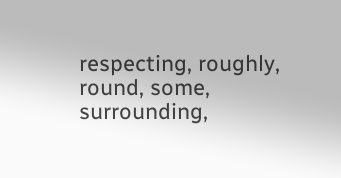respecting, roughly, round, some, surrounding,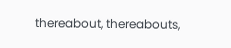thereabout, thereabouts,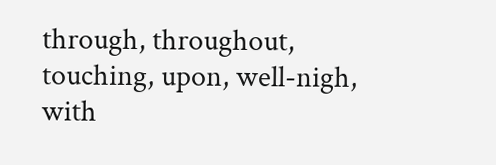through, throughout, touching, upon, well-nigh, with